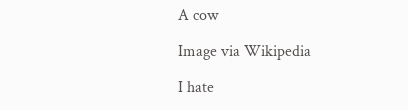A cow

Image via Wikipedia

I hate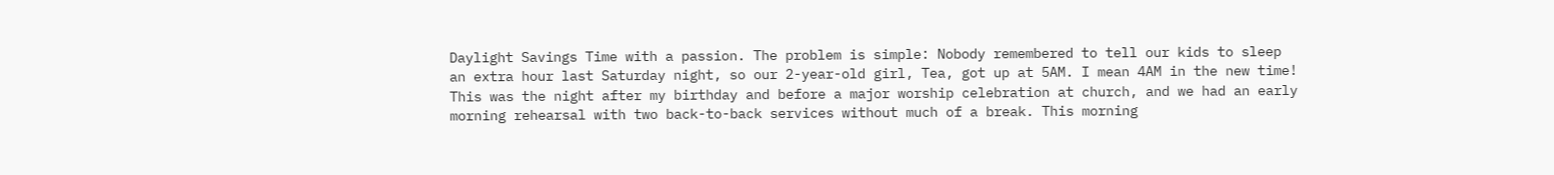Daylight Savings Time with a passion. The problem is simple: Nobody remembered to tell our kids to sleep an extra hour last Saturday night, so our 2-year-old girl, Tea, got up at 5AM. I mean 4AM in the new time! This was the night after my birthday and before a major worship celebration at church, and we had an early morning rehearsal with two back-to-back services without much of a break. This morning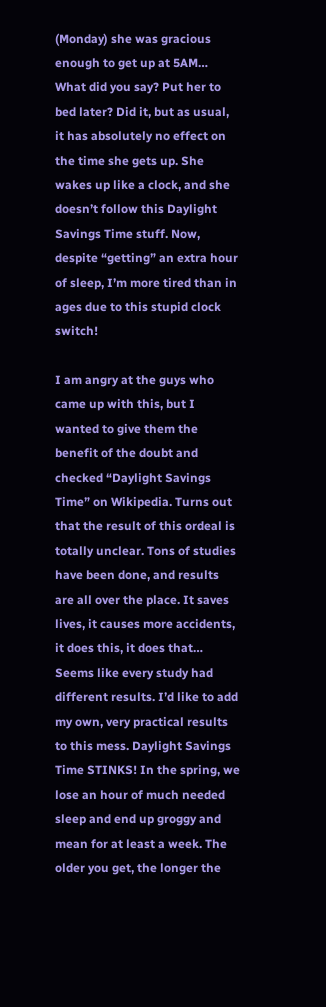(Monday) she was gracious enough to get up at 5AM… What did you say? Put her to bed later? Did it, but as usual, it has absolutely no effect on the time she gets up. She wakes up like a clock, and she doesn’t follow this Daylight Savings Time stuff. Now, despite “getting” an extra hour of sleep, I’m more tired than in ages due to this stupid clock switch!

I am angry at the guys who came up with this, but I wanted to give them the benefit of the doubt and checked “Daylight Savings Time” on Wikipedia. Turns out that the result of this ordeal is totally unclear. Tons of studies have been done, and results are all over the place. It saves lives, it causes more accidents, it does this, it does that… Seems like every study had different results. I’d like to add my own, very practical results to this mess. Daylight Savings Time STINKS! In the spring, we lose an hour of much needed sleep and end up groggy and mean for at least a week. The older you get, the longer the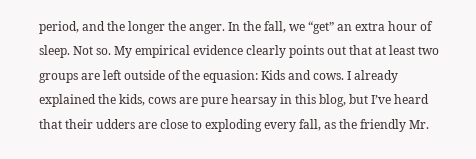period, and the longer the anger. In the fall, we “get” an extra hour of sleep. Not so. My empirical evidence clearly points out that at least two groups are left outside of the equasion: Kids and cows. I already explained the kids, cows are pure hearsay in this blog, but I’ve heard that their udders are close to exploding every fall, as the friendly Mr.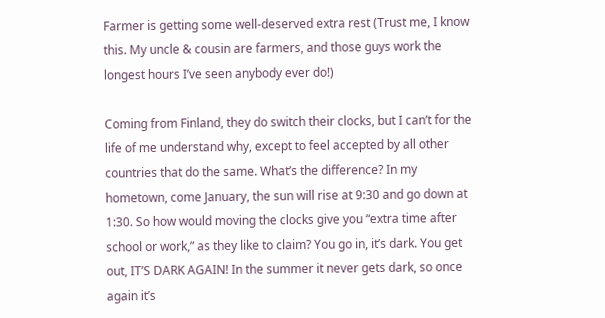Farmer is getting some well-deserved extra rest (Trust me, I know this. My uncle & cousin are farmers, and those guys work the longest hours I’ve seen anybody ever do!)

Coming from Finland, they do switch their clocks, but I can’t for the life of me understand why, except to feel accepted by all other countries that do the same. What’s the difference? In my hometown, come January, the sun will rise at 9:30 and go down at 1:30. So how would moving the clocks give you “extra time after school or work,” as they like to claim? You go in, it’s dark. You get out, IT’S DARK AGAIN! In the summer it never gets dark, so once again it’s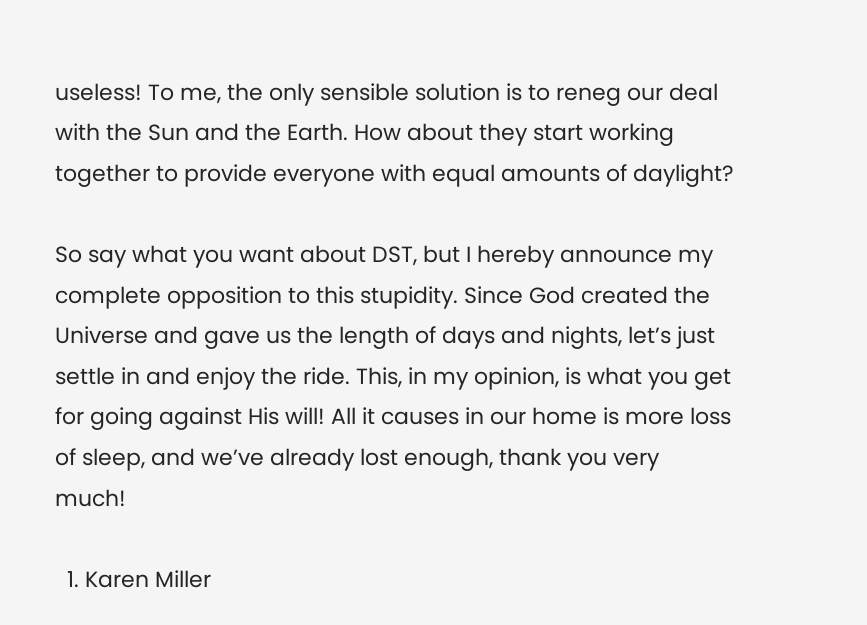useless! To me, the only sensible solution is to reneg our deal with the Sun and the Earth. How about they start working together to provide everyone with equal amounts of daylight?

So say what you want about DST, but I hereby announce my complete opposition to this stupidity. Since God created the Universe and gave us the length of days and nights, let’s just settle in and enjoy the ride. This, in my opinion, is what you get for going against His will! All it causes in our home is more loss of sleep, and we’ve already lost enough, thank you very much!

  1. Karen Miller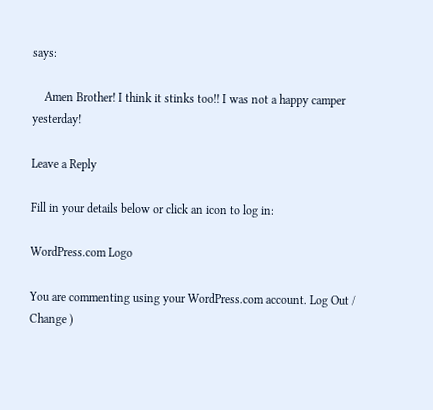says:

    Amen Brother! I think it stinks too!! I was not a happy camper yesterday!

Leave a Reply

Fill in your details below or click an icon to log in:

WordPress.com Logo

You are commenting using your WordPress.com account. Log Out /  Change )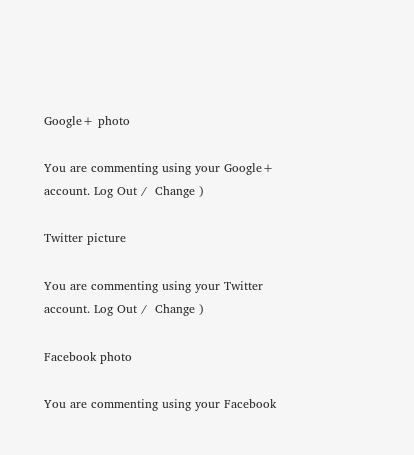Google+ photo

You are commenting using your Google+ account. Log Out /  Change )

Twitter picture

You are commenting using your Twitter account. Log Out /  Change )

Facebook photo

You are commenting using your Facebook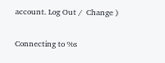account. Log Out /  Change )

Connecting to %s